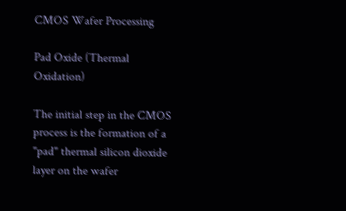CMOS Wafer Processing

Pad Oxide (Thermal Oxidation)

The initial step in the CMOS process is the formation of a "pad" thermal silicon dioxide layer on the wafer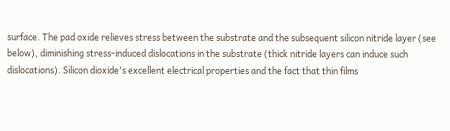surface. The pad oxide relieves stress between the substrate and the subsequent silicon nitride layer (see below), diminishing stress-induced dislocations in the substrate (thick nitride layers can induce such dislocations). Silicon dioxide's excellent electrical properties and the fact that thin films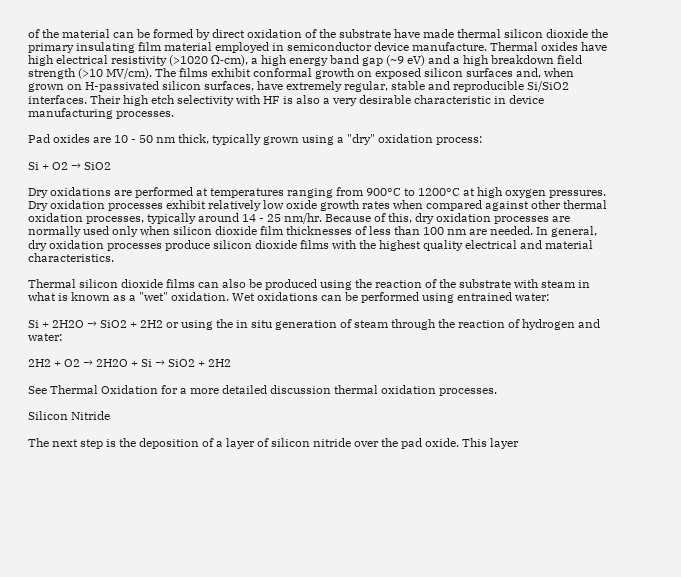of the material can be formed by direct oxidation of the substrate have made thermal silicon dioxide the primary insulating film material employed in semiconductor device manufacture. Thermal oxides have high electrical resistivity (>1020 Ω-cm), a high energy band gap (~9 eV) and a high breakdown field strength (>10 MV/cm). The films exhibit conformal growth on exposed silicon surfaces and, when grown on H-passivated silicon surfaces, have extremely regular, stable and reproducible Si/SiO2 interfaces. Their high etch selectivity with HF is also a very desirable characteristic in device manufacturing processes.

Pad oxides are 10 - 50 nm thick, typically grown using a "dry" oxidation process:

Si + O2 → SiO2

Dry oxidations are performed at temperatures ranging from 900°C to 1200°C at high oxygen pressures. Dry oxidation processes exhibit relatively low oxide growth rates when compared against other thermal oxidation processes, typically around 14 - 25 nm/hr. Because of this, dry oxidation processes are normally used only when silicon dioxide film thicknesses of less than 100 nm are needed. In general, dry oxidation processes produce silicon dioxide films with the highest quality electrical and material characteristics.

Thermal silicon dioxide films can also be produced using the reaction of the substrate with steam in what is known as a "wet" oxidation. Wet oxidations can be performed using entrained water:

Si + 2H2O → SiO2 + 2H2 or using the in situ generation of steam through the reaction of hydrogen and water:

2H2 + O2 → 2H2O + Si → SiO2 + 2H2

See Thermal Oxidation for a more detailed discussion thermal oxidation processes.

Silicon Nitride

The next step is the deposition of a layer of silicon nitride over the pad oxide. This layer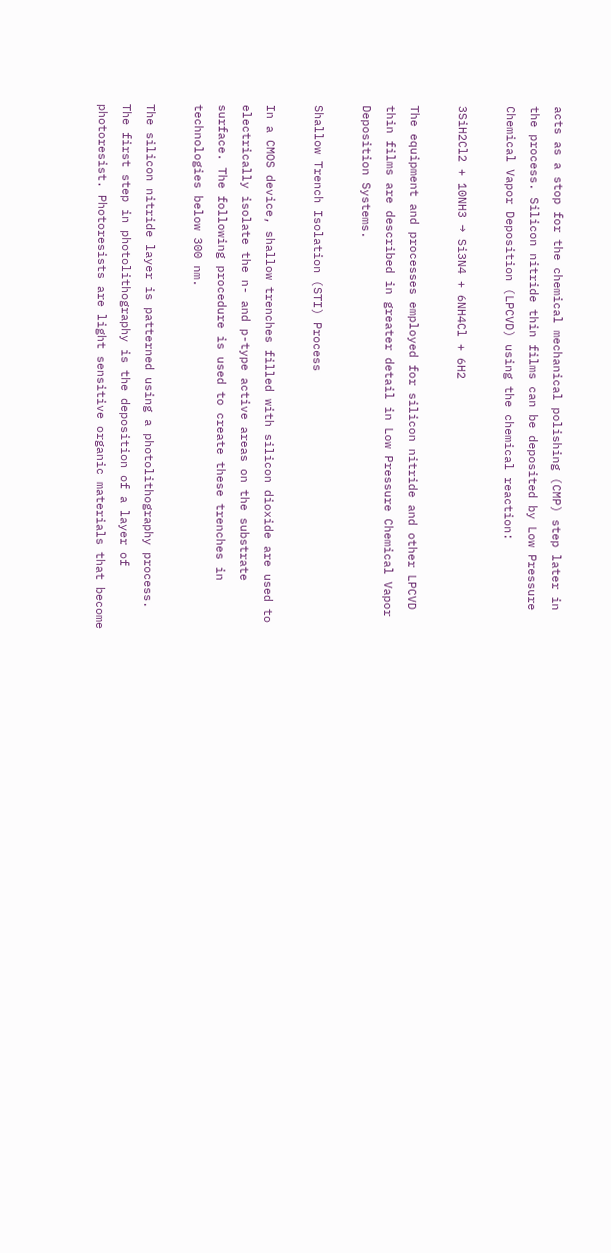acts as a stop for the chemical mechanical polishing (CMP) step later in the process. Silicon nitride thin films can be deposited by Low Pressure Chemical Vapor Deposition (LPCVD) using the chemical reaction:

3SiH2Cl2 + 10NH3 → Si3N4 + 6NH4Cl + 6H2

The equipment and processes employed for silicon nitride and other LPCVD thin films are described in greater detail in Low Pressure Chemical Vapor Deposition Systems.

Shallow Trench Isolation (STI) Process

In a CMOS device, shallow trenches filled with silicon dioxide are used to electrically isolate the n- and p-type active areas on the substrate surface. The following procedure is used to create these trenches in technologies below 300 nm.

The silicon nitride layer is patterned using a photolithography process. The first step in photolithography is the deposition of a layer of photoresist. Photoresists are light sensitive organic materials that become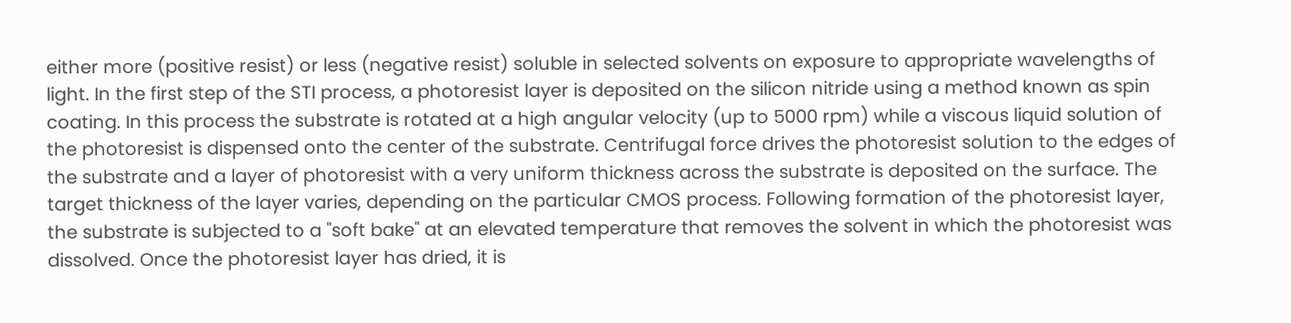either more (positive resist) or less (negative resist) soluble in selected solvents on exposure to appropriate wavelengths of light. In the first step of the STI process, a photoresist layer is deposited on the silicon nitride using a method known as spin coating. In this process the substrate is rotated at a high angular velocity (up to 5000 rpm) while a viscous liquid solution of the photoresist is dispensed onto the center of the substrate. Centrifugal force drives the photoresist solution to the edges of the substrate and a layer of photoresist with a very uniform thickness across the substrate is deposited on the surface. The target thickness of the layer varies, depending on the particular CMOS process. Following formation of the photoresist layer, the substrate is subjected to a "soft bake" at an elevated temperature that removes the solvent in which the photoresist was dissolved. Once the photoresist layer has dried, it is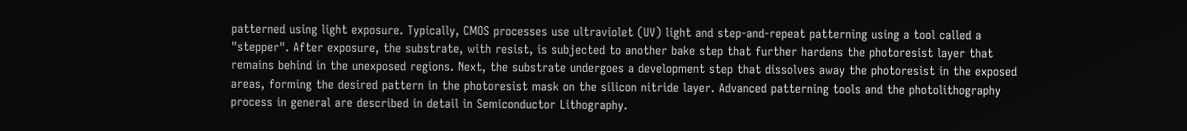patterned using light exposure. Typically, CMOS processes use ultraviolet (UV) light and step-and-repeat patterning using a tool called a "stepper". After exposure, the substrate, with resist, is subjected to another bake step that further hardens the photoresist layer that remains behind in the unexposed regions. Next, the substrate undergoes a development step that dissolves away the photoresist in the exposed areas, forming the desired pattern in the photoresist mask on the silicon nitride layer. Advanced patterning tools and the photolithography process in general are described in detail in Semiconductor Lithography.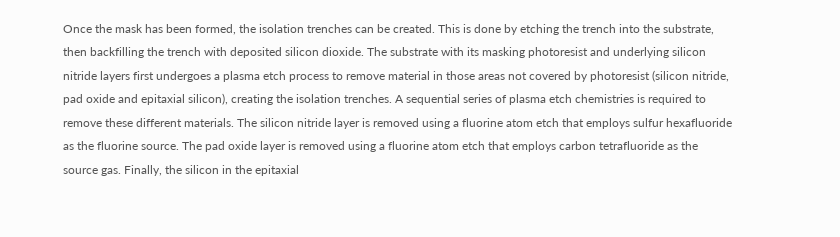Once the mask has been formed, the isolation trenches can be created. This is done by etching the trench into the substrate, then backfilling the trench with deposited silicon dioxide. The substrate with its masking photoresist and underlying silicon nitride layers first undergoes a plasma etch process to remove material in those areas not covered by photoresist (silicon nitride, pad oxide and epitaxial silicon), creating the isolation trenches. A sequential series of plasma etch chemistries is required to remove these different materials. The silicon nitride layer is removed using a fluorine atom etch that employs sulfur hexafluoride as the fluorine source. The pad oxide layer is removed using a fluorine atom etch that employs carbon tetrafluoride as the source gas. Finally, the silicon in the epitaxial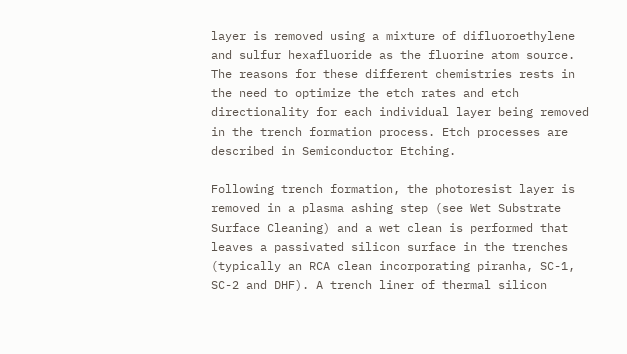layer is removed using a mixture of difluoroethylene and sulfur hexafluoride as the fluorine atom source. The reasons for these different chemistries rests in the need to optimize the etch rates and etch directionality for each individual layer being removed in the trench formation process. Etch processes are described in Semiconductor Etching.

Following trench formation, the photoresist layer is removed in a plasma ashing step (see Wet Substrate Surface Cleaning) and a wet clean is performed that leaves a passivated silicon surface in the trenches (typically an RCA clean incorporating piranha, SC-1, SC-2 and DHF). A trench liner of thermal silicon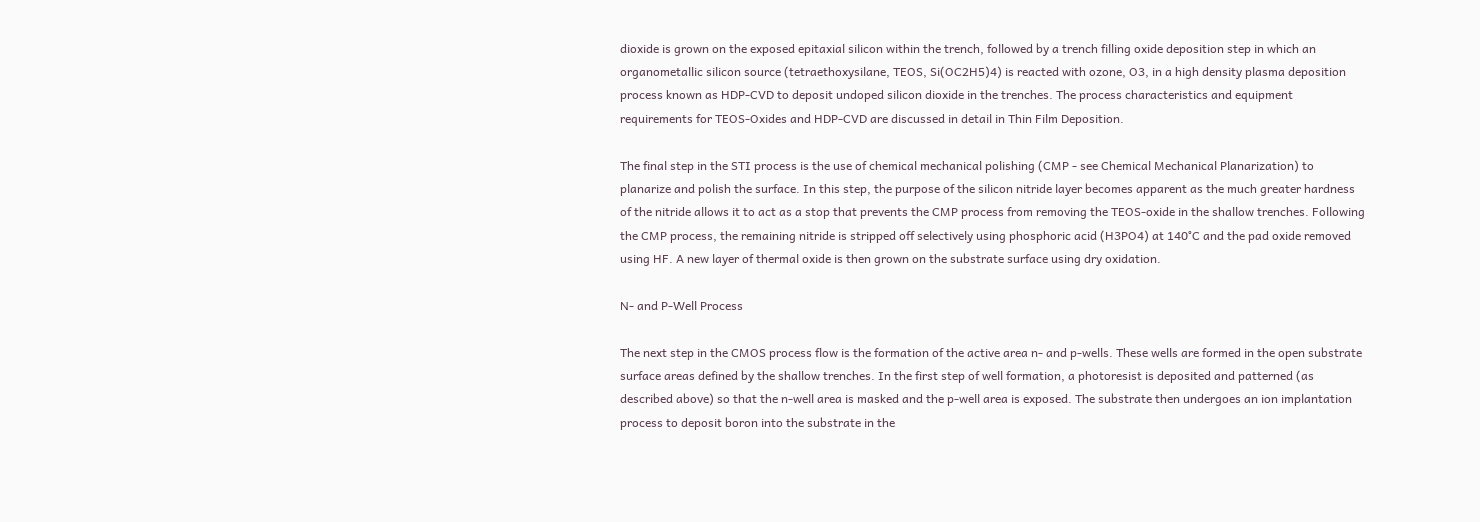dioxide is grown on the exposed epitaxial silicon within the trench, followed by a trench filling oxide deposition step in which an organometallic silicon source (tetraethoxysilane, TEOS, Si(OC2H5)4) is reacted with ozone, O3, in a high density plasma deposition process known as HDP-CVD to deposit undoped silicon dioxide in the trenches. The process characteristics and equipment requirements for TEOS-Oxides and HDP-CVD are discussed in detail in Thin Film Deposition.

The final step in the STI process is the use of chemical mechanical polishing (CMP - see Chemical Mechanical Planarization) to planarize and polish the surface. In this step, the purpose of the silicon nitride layer becomes apparent as the much greater hardness of the nitride allows it to act as a stop that prevents the CMP process from removing the TEOS-oxide in the shallow trenches. Following the CMP process, the remaining nitride is stripped off selectively using phosphoric acid (H3PO4) at 140°C and the pad oxide removed using HF. A new layer of thermal oxide is then grown on the substrate surface using dry oxidation.

N- and P-Well Process

The next step in the CMOS process flow is the formation of the active area n- and p-wells. These wells are formed in the open substrate surface areas defined by the shallow trenches. In the first step of well formation, a photoresist is deposited and patterned (as described above) so that the n-well area is masked and the p-well area is exposed. The substrate then undergoes an ion implantation process to deposit boron into the substrate in the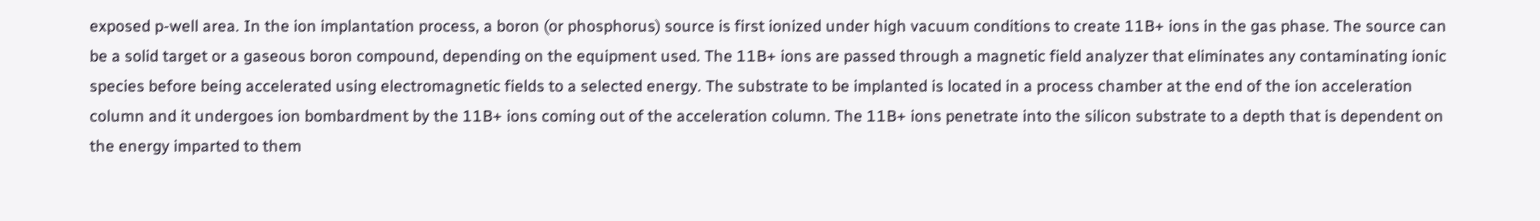exposed p-well area. In the ion implantation process, a boron (or phosphorus) source is first ionized under high vacuum conditions to create 11B+ ions in the gas phase. The source can be a solid target or a gaseous boron compound, depending on the equipment used. The 11B+ ions are passed through a magnetic field analyzer that eliminates any contaminating ionic species before being accelerated using electromagnetic fields to a selected energy. The substrate to be implanted is located in a process chamber at the end of the ion acceleration column and it undergoes ion bombardment by the 11B+ ions coming out of the acceleration column. The 11B+ ions penetrate into the silicon substrate to a depth that is dependent on the energy imparted to them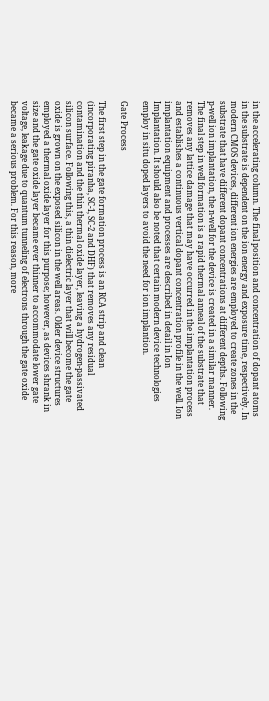in the accelerating column. The final position and concentration of dopant atoms in the substrate is dependent on the ion energy and exposure time, respectively. In modern CMOS devices, different ion energies are employed to create zones in the substrate that have different dopant concentrations at different depths. Following p-well ion implantation, the n-well for the device is created in a similar manner. The final step in well formation is a rapid thermal anneal of the substrate that removes any lattice damage that may have occurred in the implantation process and establishes a continuous vertical dopant concentration profile in the well. Ion implantation equipment and processes are described in detail in Ion Implantation. It should also be noted that certain modern device technologies employ in situ doped layers to avoid the need for ion implantion.

Gate Process

The first step in the gate formation process is an RCA strip and clean (incorporating piranha, SC-1, SC-2 and DHF) that removes any residual contamination and the thin thermal oxide layer, leaving a hydrogen-passivated silicon surface. Following this, a thin dielectric layer that will become the gate oxide is grown on the exposed silicon in the well areas. Older device structures employed a thermal oxide layer for this purpose; however, as devices shrank in size and the gate oxide layer became ever thinner to accommodate lower gate voltage, leakage due to quantum tunneling of electrons through the gate oxide became a serious problem. For this reason, more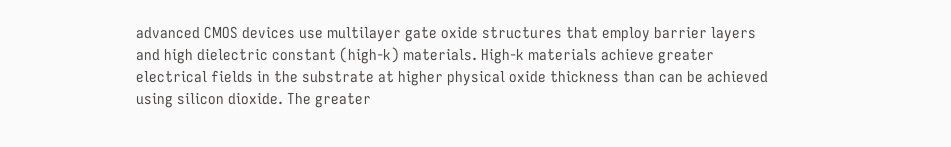advanced CMOS devices use multilayer gate oxide structures that employ barrier layers and high dielectric constant (high-k) materials. High-k materials achieve greater electrical fields in the substrate at higher physical oxide thickness than can be achieved using silicon dioxide. The greater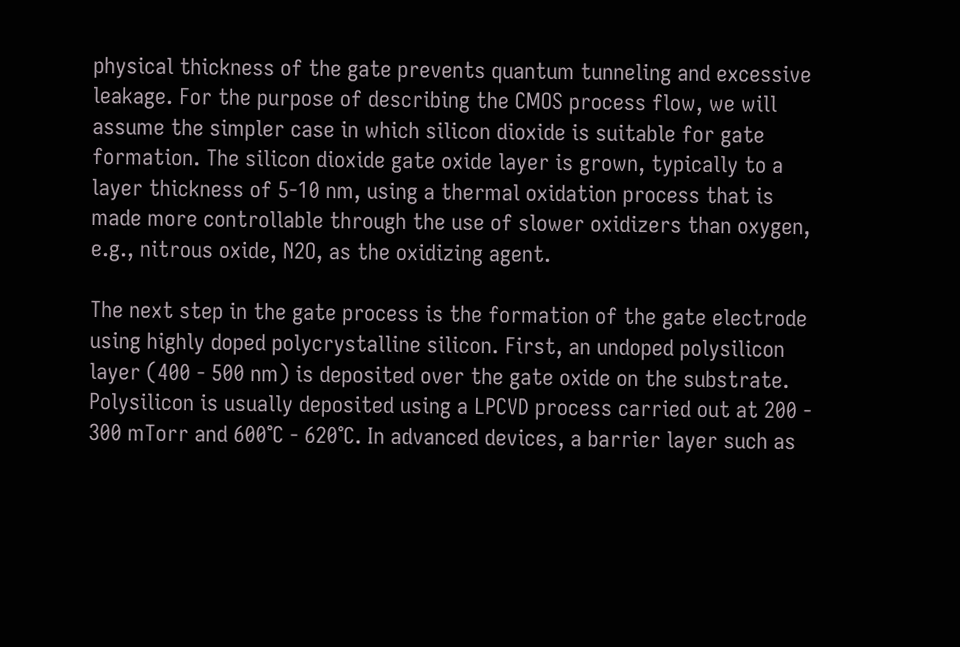physical thickness of the gate prevents quantum tunneling and excessive leakage. For the purpose of describing the CMOS process flow, we will assume the simpler case in which silicon dioxide is suitable for gate formation. The silicon dioxide gate oxide layer is grown, typically to a layer thickness of 5-10 nm, using a thermal oxidation process that is made more controllable through the use of slower oxidizers than oxygen, e.g., nitrous oxide, N2O, as the oxidizing agent.

The next step in the gate process is the formation of the gate electrode using highly doped polycrystalline silicon. First, an undoped polysilicon layer (400 - 500 nm) is deposited over the gate oxide on the substrate. Polysilicon is usually deposited using a LPCVD process carried out at 200 - 300 mTorr and 600°C - 620°C. In advanced devices, a barrier layer such as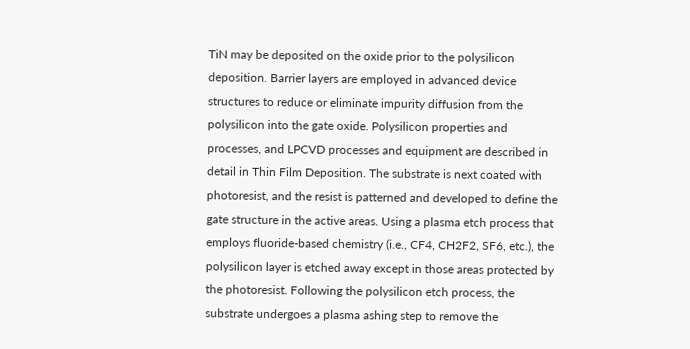TiN may be deposited on the oxide prior to the polysilicon deposition. Barrier layers are employed in advanced device structures to reduce or eliminate impurity diffusion from the polysilicon into the gate oxide. Polysilicon properties and processes, and LPCVD processes and equipment are described in detail in Thin Film Deposition. The substrate is next coated with photoresist, and the resist is patterned and developed to define the gate structure in the active areas. Using a plasma etch process that employs fluoride-based chemistry (i.e., CF4, CH2F2, SF6, etc.), the polysilicon layer is etched away except in those areas protected by the photoresist. Following the polysilicon etch process, the substrate undergoes a plasma ashing step to remove the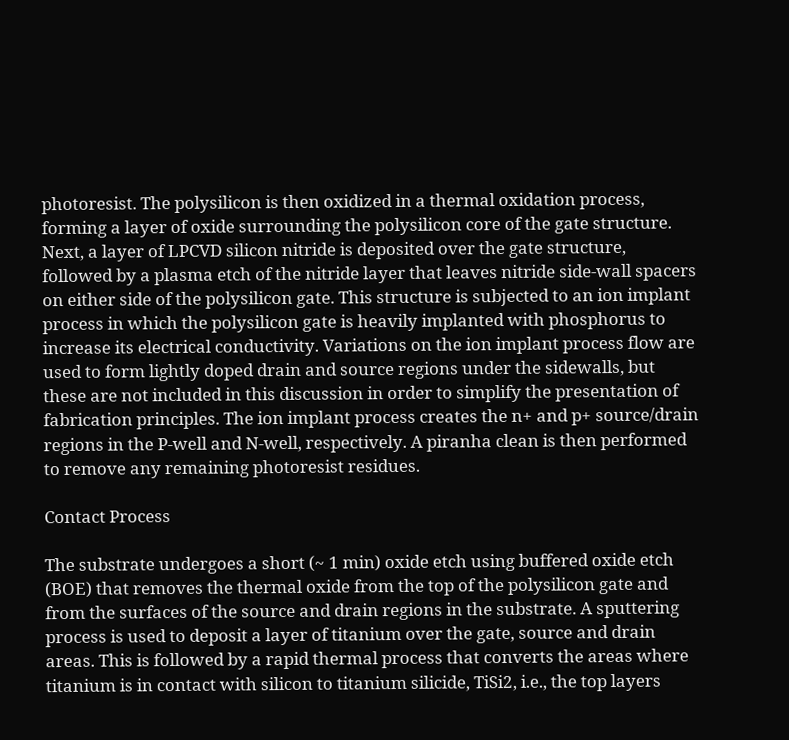photoresist. The polysilicon is then oxidized in a thermal oxidation process, forming a layer of oxide surrounding the polysilicon core of the gate structure. Next, a layer of LPCVD silicon nitride is deposited over the gate structure, followed by a plasma etch of the nitride layer that leaves nitride side-wall spacers on either side of the polysilicon gate. This structure is subjected to an ion implant process in which the polysilicon gate is heavily implanted with phosphorus to increase its electrical conductivity. Variations on the ion implant process flow are used to form lightly doped drain and source regions under the sidewalls, but these are not included in this discussion in order to simplify the presentation of fabrication principles. The ion implant process creates the n+ and p+ source/drain regions in the P-well and N-well, respectively. A piranha clean is then performed to remove any remaining photoresist residues.

Contact Process

The substrate undergoes a short (~ 1 min) oxide etch using buffered oxide etch (BOE) that removes the thermal oxide from the top of the polysilicon gate and from the surfaces of the source and drain regions in the substrate. A sputtering process is used to deposit a layer of titanium over the gate, source and drain areas. This is followed by a rapid thermal process that converts the areas where titanium is in contact with silicon to titanium silicide, TiSi2, i.e., the top layers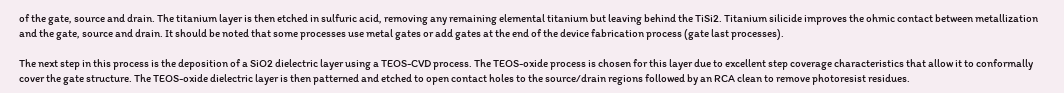of the gate, source and drain. The titanium layer is then etched in sulfuric acid, removing any remaining elemental titanium but leaving behind the TiSi2. Titanium silicide improves the ohmic contact between metallization and the gate, source and drain. It should be noted that some processes use metal gates or add gates at the end of the device fabrication process (gate last processes).

The next step in this process is the deposition of a SiO2 dielectric layer using a TEOS-CVD process. The TEOS-oxide process is chosen for this layer due to excellent step coverage characteristics that allow it to conformally cover the gate structure. The TEOS-oxide dielectric layer is then patterned and etched to open contact holes to the source/drain regions followed by an RCA clean to remove photoresist residues.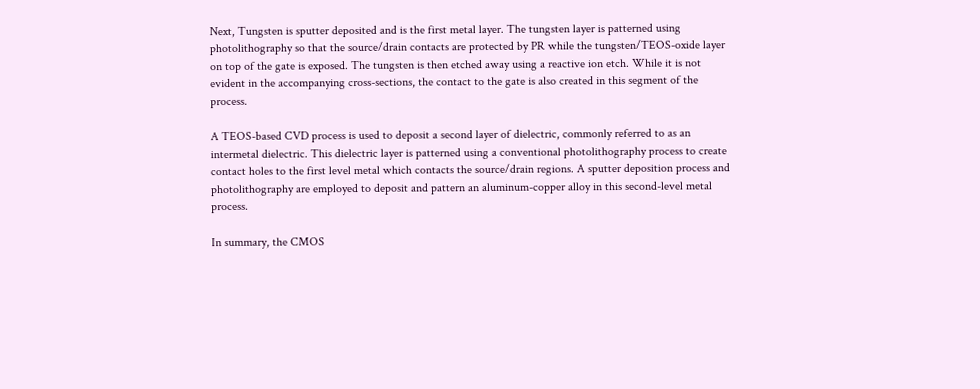Next, Tungsten is sputter deposited and is the first metal layer. The tungsten layer is patterned using photolithography so that the source/drain contacts are protected by PR while the tungsten/TEOS-oxide layer on top of the gate is exposed. The tungsten is then etched away using a reactive ion etch. While it is not evident in the accompanying cross-sections, the contact to the gate is also created in this segment of the process.

A TEOS-based CVD process is used to deposit a second layer of dielectric, commonly referred to as an intermetal dielectric. This dielectric layer is patterned using a conventional photolithography process to create contact holes to the first level metal which contacts the source/drain regions. A sputter deposition process and photolithography are employed to deposit and pattern an aluminum-copper alloy in this second-level metal process.

In summary, the CMOS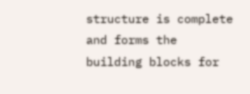structure is complete and forms the building blocks for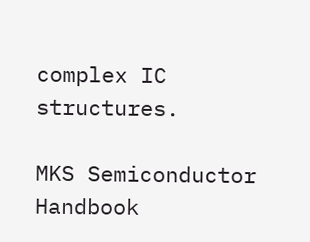complex IC structures.

MKS Semiconductor Handbook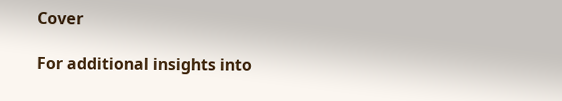Cover

For additional insights into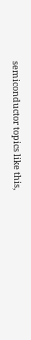semiconductor topics like this,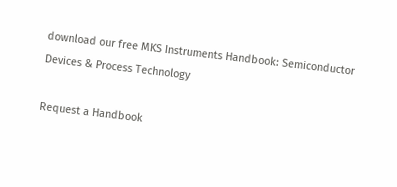download our free MKS Instruments Handbook: Semiconductor Devices & Process Technology

Request a Handbook